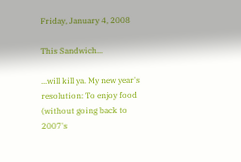Friday, January 4, 2008

This Sandwich...

...will kill ya. My new year's resolution: To enjoy food (without going back to 2007's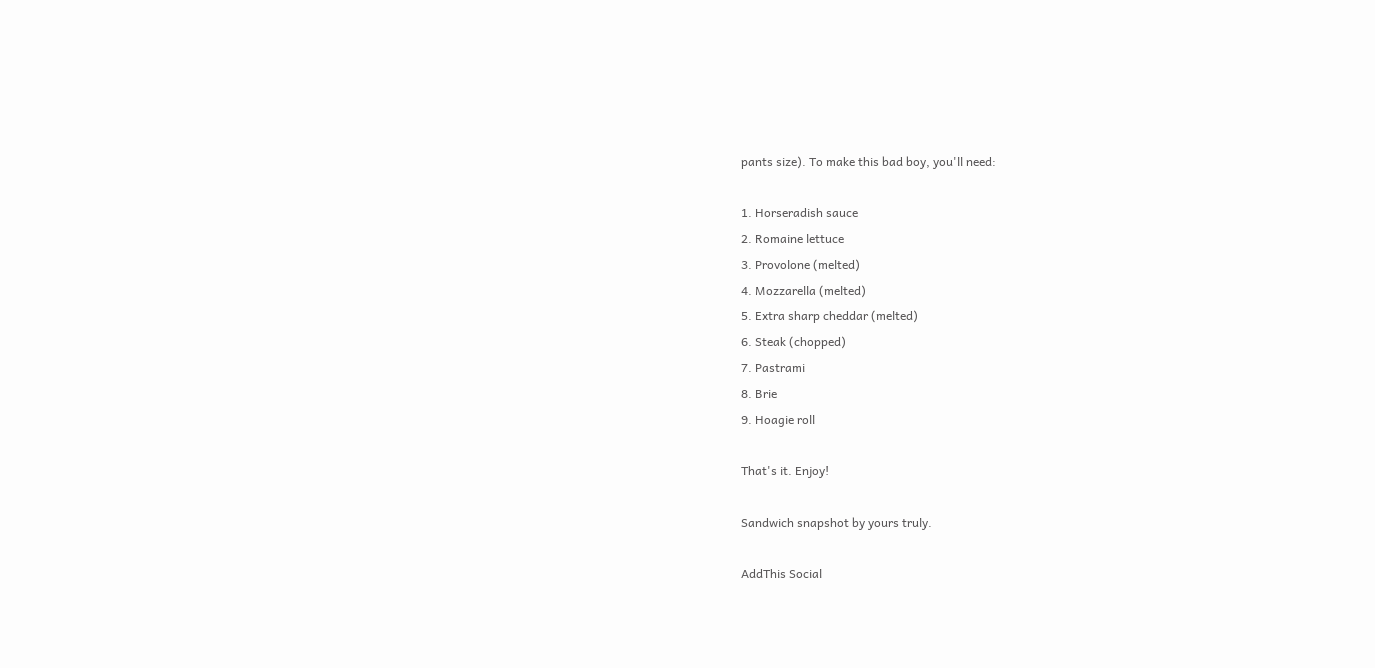pants size). To make this bad boy, you'll need:

1. Horseradish sauce
2. Romaine lettuce
3. Provolone (melted)
4. Mozzarella (melted)
5. Extra sharp cheddar (melted)
6. Steak (chopped)
7. Pastrami
8. Brie
9. Hoagie roll

That's it. Enjoy!

Sandwich snapshot by yours truly.

AddThis Social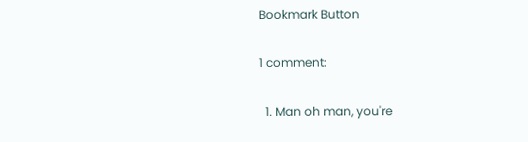Bookmark Button

1 comment:

  1. Man oh man, you're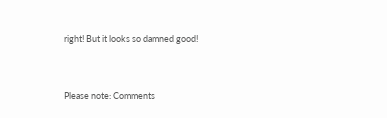right! But it looks so damned good!


Please note: Comments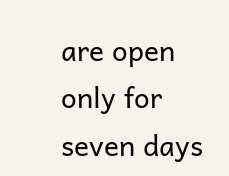are open only for seven days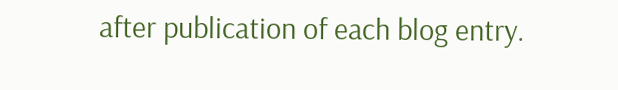after publication of each blog entry.